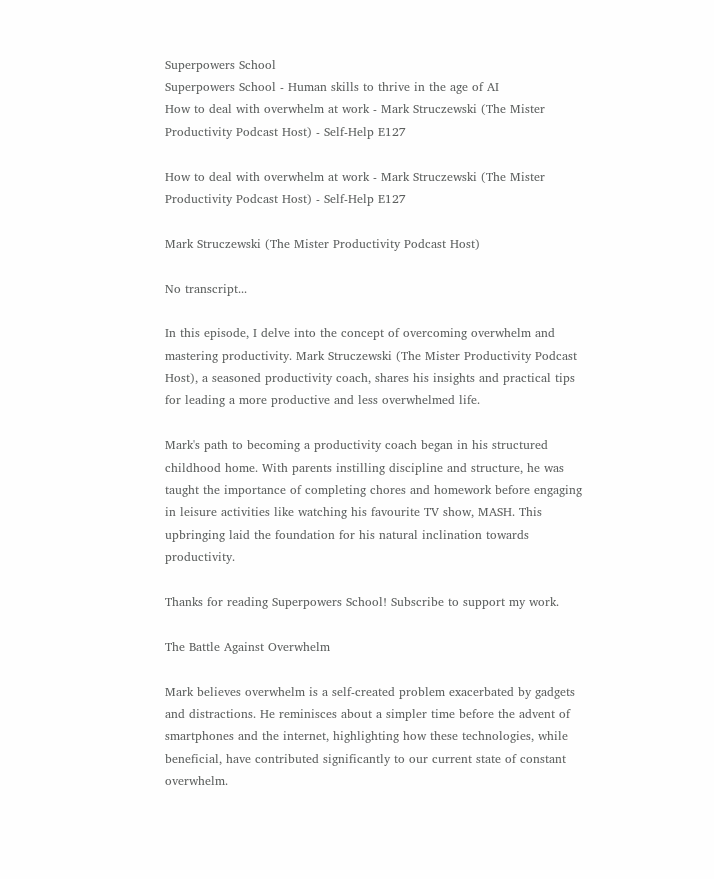Superpowers School
Superpowers School - Human skills to thrive in the age of AI
How to deal with overwhelm at work - Mark Struczewski (The Mister Productivity Podcast Host) - Self-Help E127

How to deal with overwhelm at work - Mark Struczewski (The Mister Productivity Podcast Host) - Self-Help E127

Mark Struczewski (The Mister Productivity Podcast Host)

No transcript...

In this episode, I delve into the concept of overcoming overwhelm and mastering productivity. Mark Struczewski (The Mister Productivity Podcast Host), a seasoned productivity coach, shares his insights and practical tips for leading a more productive and less overwhelmed life.

Mark's path to becoming a productivity coach began in his structured childhood home. With parents instilling discipline and structure, he was taught the importance of completing chores and homework before engaging in leisure activities like watching his favourite TV show, MASH. This upbringing laid the foundation for his natural inclination towards productivity.

Thanks for reading Superpowers School! Subscribe to support my work.

The Battle Against Overwhelm

Mark believes overwhelm is a self-created problem exacerbated by gadgets and distractions. He reminisces about a simpler time before the advent of smartphones and the internet, highlighting how these technologies, while beneficial, have contributed significantly to our current state of constant overwhelm.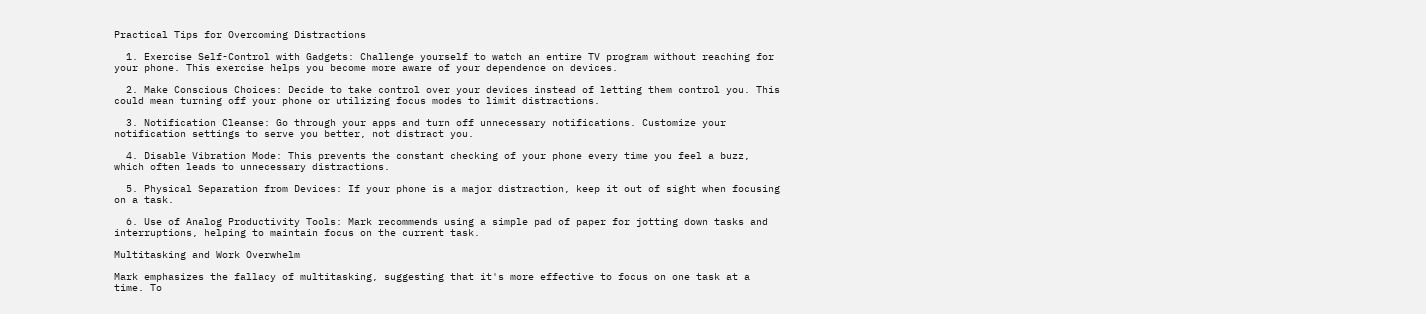Practical Tips for Overcoming Distractions

  1. Exercise Self-Control with Gadgets: Challenge yourself to watch an entire TV program without reaching for your phone. This exercise helps you become more aware of your dependence on devices.

  2. Make Conscious Choices: Decide to take control over your devices instead of letting them control you. This could mean turning off your phone or utilizing focus modes to limit distractions.

  3. Notification Cleanse: Go through your apps and turn off unnecessary notifications. Customize your notification settings to serve you better, not distract you.

  4. Disable Vibration Mode: This prevents the constant checking of your phone every time you feel a buzz, which often leads to unnecessary distractions.

  5. Physical Separation from Devices: If your phone is a major distraction, keep it out of sight when focusing on a task.

  6. Use of Analog Productivity Tools: Mark recommends using a simple pad of paper for jotting down tasks and interruptions, helping to maintain focus on the current task.

Multitasking and Work Overwhelm

Mark emphasizes the fallacy of multitasking, suggesting that it's more effective to focus on one task at a time. To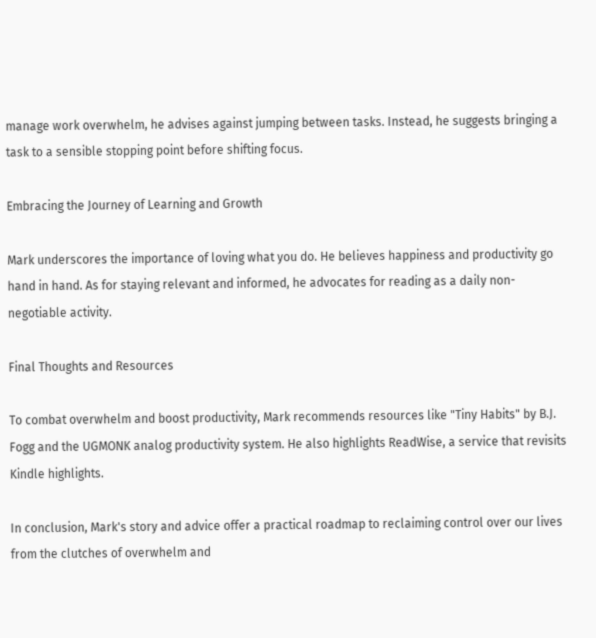manage work overwhelm, he advises against jumping between tasks. Instead, he suggests bringing a task to a sensible stopping point before shifting focus.

Embracing the Journey of Learning and Growth

Mark underscores the importance of loving what you do. He believes happiness and productivity go hand in hand. As for staying relevant and informed, he advocates for reading as a daily non-negotiable activity.

Final Thoughts and Resources

To combat overwhelm and boost productivity, Mark recommends resources like "Tiny Habits" by B.J. Fogg and the UGMONK analog productivity system. He also highlights ReadWise, a service that revisits Kindle highlights.

In conclusion, Mark's story and advice offer a practical roadmap to reclaiming control over our lives from the clutches of overwhelm and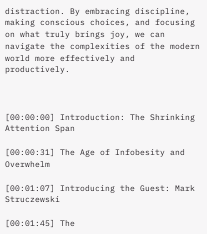distraction. By embracing discipline, making conscious choices, and focusing on what truly brings joy, we can navigate the complexities of the modern world more effectively and productively.



[00:00:00] Introduction: The Shrinking Attention Span

[00:00:31] The Age of Infobesity and Overwhelm

[00:01:07] Introducing the Guest: Mark Struczewski

[00:01:45] The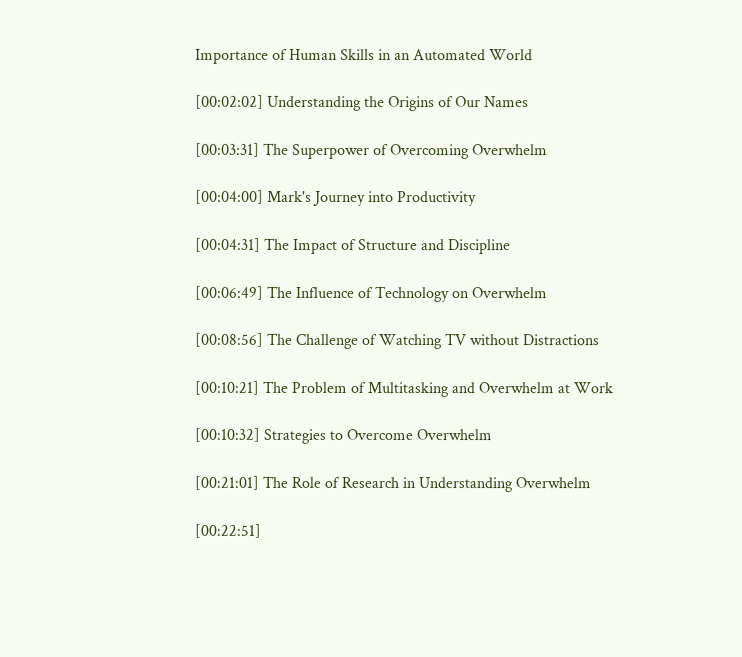Importance of Human Skills in an Automated World

[00:02:02] Understanding the Origins of Our Names

[00:03:31] The Superpower of Overcoming Overwhelm

[00:04:00] Mark's Journey into Productivity

[00:04:31] The Impact of Structure and Discipline

[00:06:49] The Influence of Technology on Overwhelm

[00:08:56] The Challenge of Watching TV without Distractions

[00:10:21] The Problem of Multitasking and Overwhelm at Work

[00:10:32] Strategies to Overcome Overwhelm

[00:21:01] The Role of Research in Understanding Overwhelm

[00:22:51]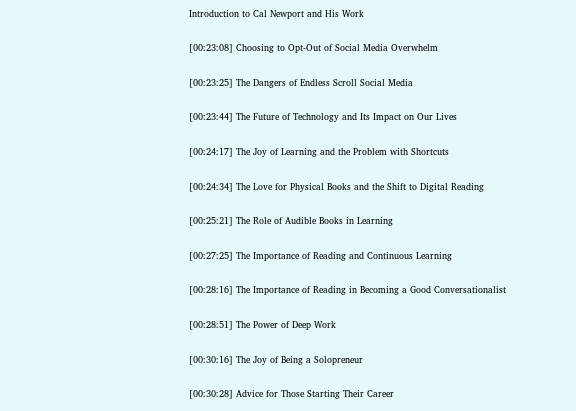Introduction to Cal Newport and His Work

[00:23:08] Choosing to Opt-Out of Social Media Overwhelm

[00:23:25] The Dangers of Endless Scroll Social Media

[00:23:44] The Future of Technology and Its Impact on Our Lives

[00:24:17] The Joy of Learning and the Problem with Shortcuts

[00:24:34] The Love for Physical Books and the Shift to Digital Reading

[00:25:21] The Role of Audible Books in Learning

[00:27:25] The Importance of Reading and Continuous Learning

[00:28:16] The Importance of Reading in Becoming a Good Conversationalist

[00:28:51] The Power of Deep Work

[00:30:16] The Joy of Being a Solopreneur

[00:30:28] Advice for Those Starting Their Career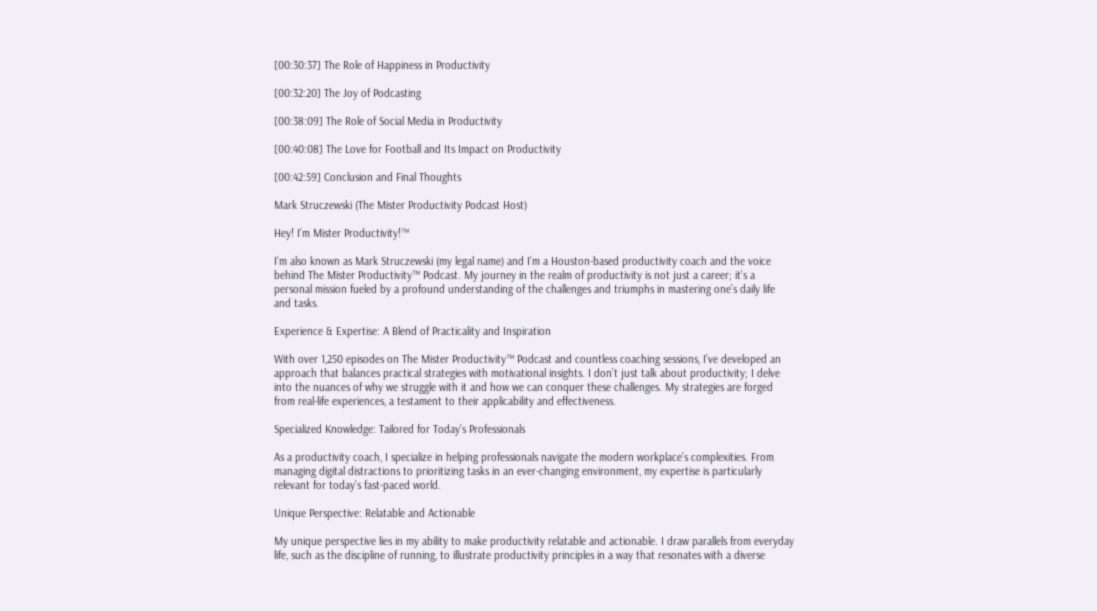[00:30:37] The Role of Happiness in Productivity

[00:32:20] The Joy of Podcasting

[00:38:09] The Role of Social Media in Productivity

[00:40:08] The Love for Football and Its Impact on Productivity

[00:42:59] Conclusion and Final Thoughts

Mark Struczewski (The Mister Productivity Podcast Host)

Hey! I’m Mister Productivity!™

I’m also known as Mark Struczewski (my legal name) and I’m a Houston-based productivity coach and the voice behind The Mister Productivity™ Podcast. My journey in the realm of productivity is not just a career; it’s a personal mission fueled by a profound understanding of the challenges and triumphs in mastering one’s daily life and tasks.

Experience & Expertise: A Blend of Practicality and Inspiration

With over 1,250 episodes on The Mister Productivity™ Podcast and countless coaching sessions, I’ve developed an approach that balances practical strategies with motivational insights. I don’t just talk about productivity; I delve into the nuances of why we struggle with it and how we can conquer these challenges. My strategies are forged from real-life experiences, a testament to their applicability and effectiveness.

Specialized Knowledge: Tailored for Today’s Professionals

As a productivity coach, I specialize in helping professionals navigate the modern workplace’s complexities. From managing digital distractions to prioritizing tasks in an ever-changing environment, my expertise is particularly relevant for today’s fast-paced world.

Unique Perspective: Relatable and Actionable

My unique perspective lies in my ability to make productivity relatable and actionable. I draw parallels from everyday life, such as the discipline of running, to illustrate productivity principles in a way that resonates with a diverse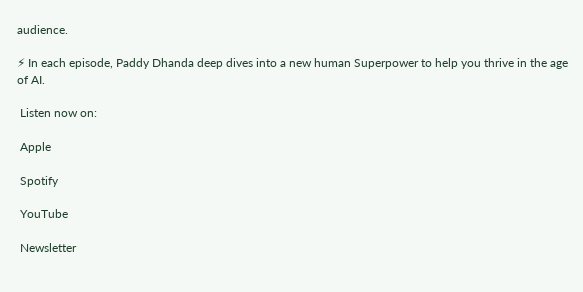audience.

⚡ In each episode, Paddy Dhanda deep dives into a new human Superpower to help you thrive in the age of AI.

 Listen now on:

 Apple

 Spotify

 YouTube

 Newsletter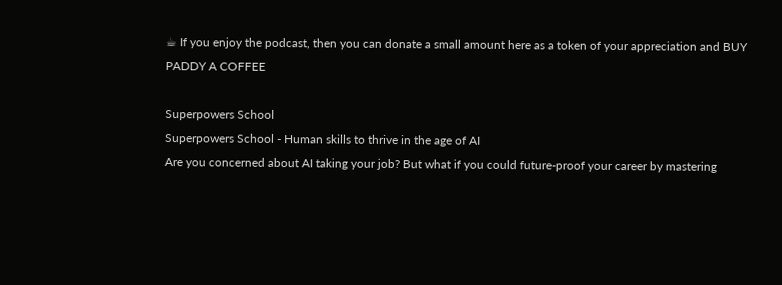☕ If you enjoy the podcast, then you can donate a small amount here as a token of your appreciation and BUY PADDY A COFFEE

Superpowers School
Superpowers School - Human skills to thrive in the age of AI
Are you concerned about AI taking your job? But what if you could future-proof your career by mastering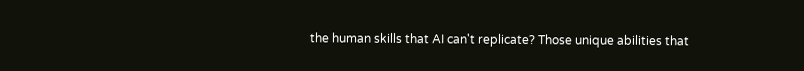the human skills that AI can't replicate? Those unique abilities that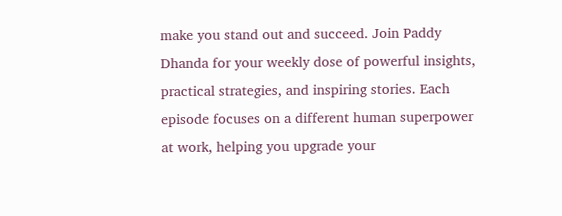make you stand out and succeed. Join Paddy Dhanda for your weekly dose of powerful insights, practical strategies, and inspiring stories. Each episode focuses on a different human superpower at work, helping you upgrade your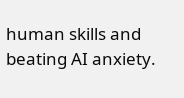human skills and beating AI anxiety.